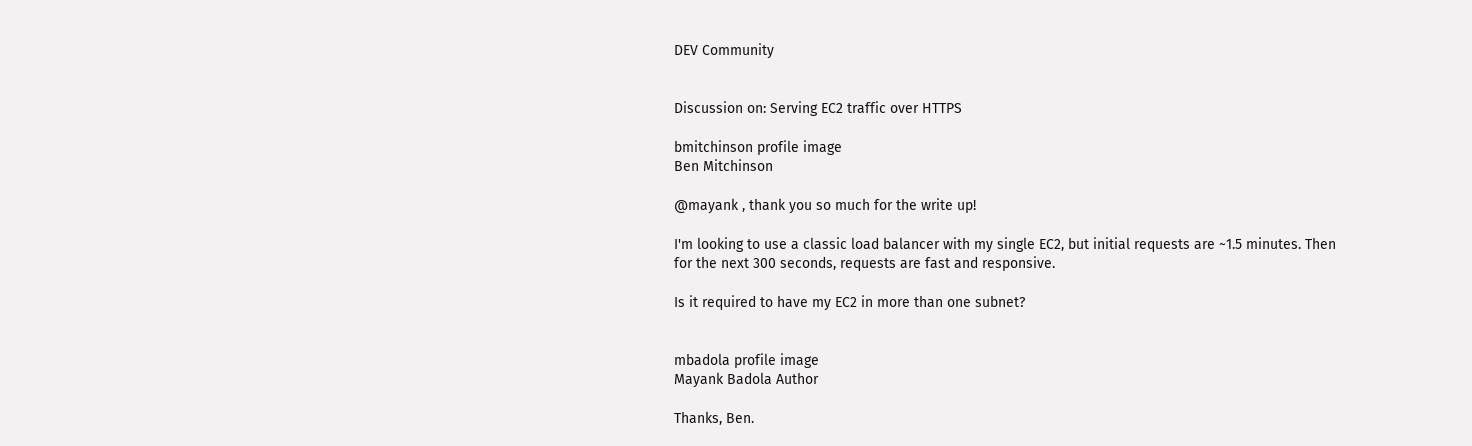DEV Community


Discussion on: Serving EC2 traffic over HTTPS

bmitchinson profile image
Ben Mitchinson

@mayank , thank you so much for the write up!

I'm looking to use a classic load balancer with my single EC2, but initial requests are ~1.5 minutes. Then for the next 300 seconds, requests are fast and responsive.

Is it required to have my EC2 in more than one subnet?


mbadola profile image
Mayank Badola Author

Thanks, Ben.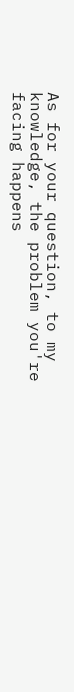As for your question, to my knowledge, the problem you're facing happens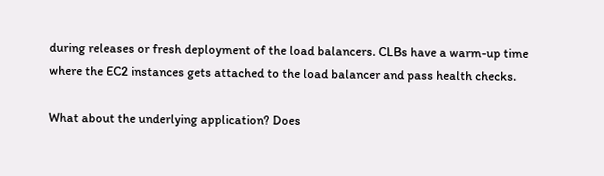during releases or fresh deployment of the load balancers. CLBs have a warm-up time where the EC2 instances gets attached to the load balancer and pass health checks.

What about the underlying application? Does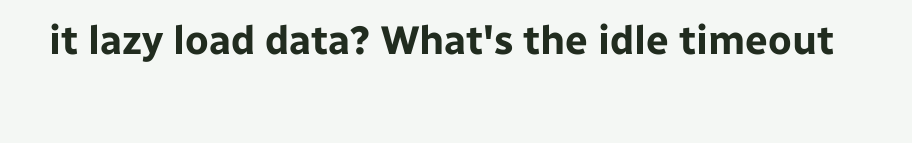it lazy load data? What's the idle timeout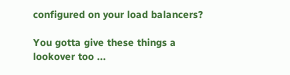configured on your load balancers?

You gotta give these things a lookover too ...